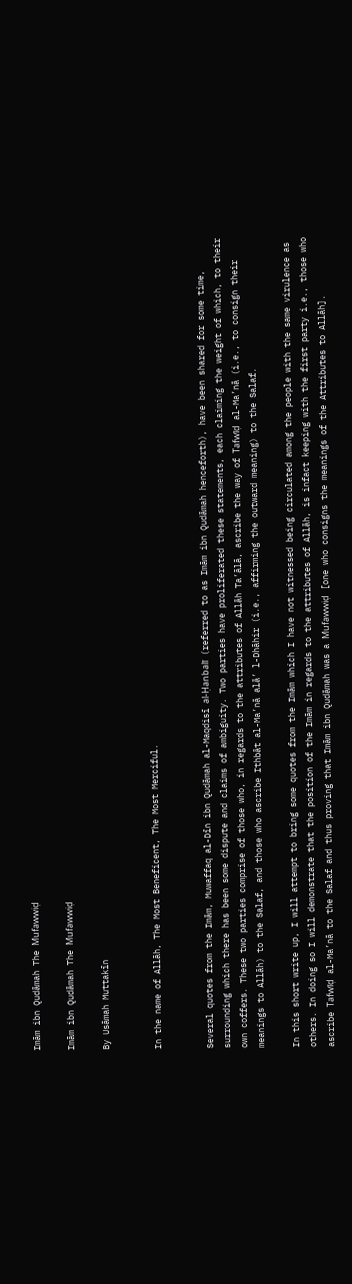Imām ibn Qudāmah The Mufawwiḍ

Imām ibn Qudāmah The Mufawwiḍ

By Usāmah Muttakīn


In the name of Allāh, The Most Beneficent, The Most Merciful.


Several quotes from the Imām, Muwaffaq al-Dīn ibn Qudāmah al-Maqdisī al-Ḥanbalī (referred to as Imām ibn Qudāmah henceforth), have been shared for some time, surrounding which there has been some dispute and claims of ambiguity. Two parties have proliferated these statements, each claiming the weight of which, to their own coffers. These two parties comprise of those who, in regards to the attributes of Allāh Ta’ālā, ascribe the way of Tafwīḍ al-Ma’nā (i.e., to consign their meanings to Allāh) to the Salaf, and those who ascribe Ithbāt al-Ma’nā alā’ l-Dhāhir (i.e., affirming the outward meaning) to the Salaf.

In this short write up, I will attempt to bring some quotes from the Imām which I have not witnessed being circulated among the people with the same virulence as others. In doing so I will demonstrate that the position of the Imām in regards to the attributes of Allāh, is infact keeping with the first party i.e., those who ascribe Tafwīḍ al-Ma’nā to the Salaf and thus proving that Imām ibn Qudāmah was a Mufawwiḍ [one who consigns the meanings of the Attributes to Allāh].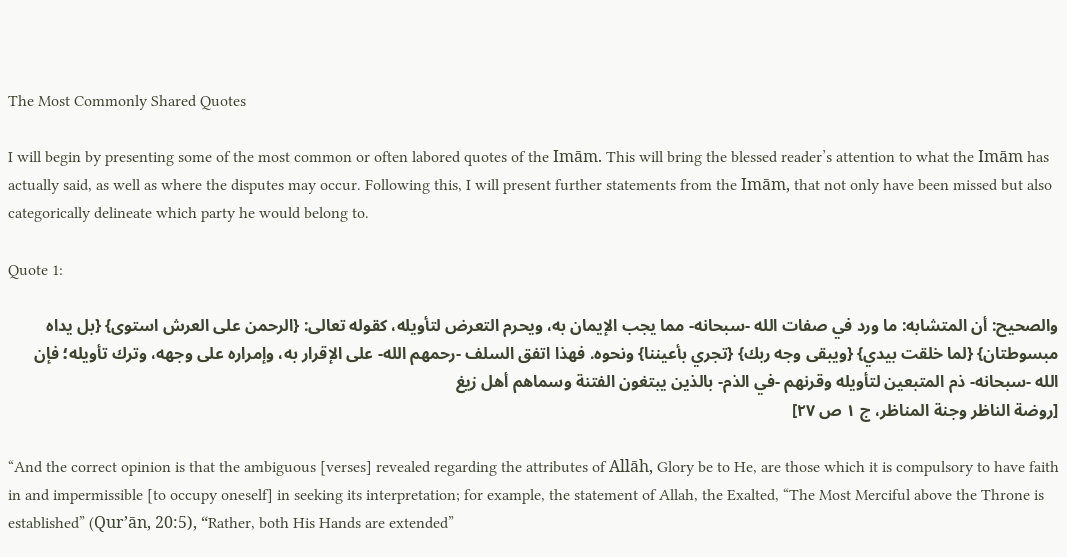The Most Commonly Shared Quotes

I will begin by presenting some of the most common or often labored quotes of the Imām. This will bring the blessed reader’s attention to what the Imām has actually said, as well as where the disputes may occur. Following this, I will present further statements from the Imām, that not only have been missed but also categorically delineate which party he would belong to.

Quote 1:

والصحيح: أن المتشابه: ما ورد في صفات الله -سبحانه- مما يجب الإيمان به، ويحرم التعرض لتأويله، كقوله تعالى: {الرحمن على العرش استوى} {بل يداه مبسوطتان} {لما خلقت بيدي} {ويبقى وجه ربك} {تجري بأعيننا} ونحوه. فهذا اتفق السلف -رحمهم الله- على الإقرار به، وإمراره على وجهه، وترك تأويله؛ فإن الله -سبحانه- ذم المتبعين لتأويله وقرنهم -في الذم- بالذين يبتغون الفتنة وسماهم أهل زيغ
[روضة الناظر وجنة المناظر، ج ١ ص ٢٧]

“And the correct opinion is that the ambiguous [verses] revealed regarding the attributes of Allāh, Glory be to He, are those which it is compulsory to have faith in and impermissible [to occupy oneself] in seeking its interpretation; for example, the statement of Allah, the Exalted, “The Most Merciful above the Throne is established” (Qur’ān, 20:5), “Rather, both His Hands are extended”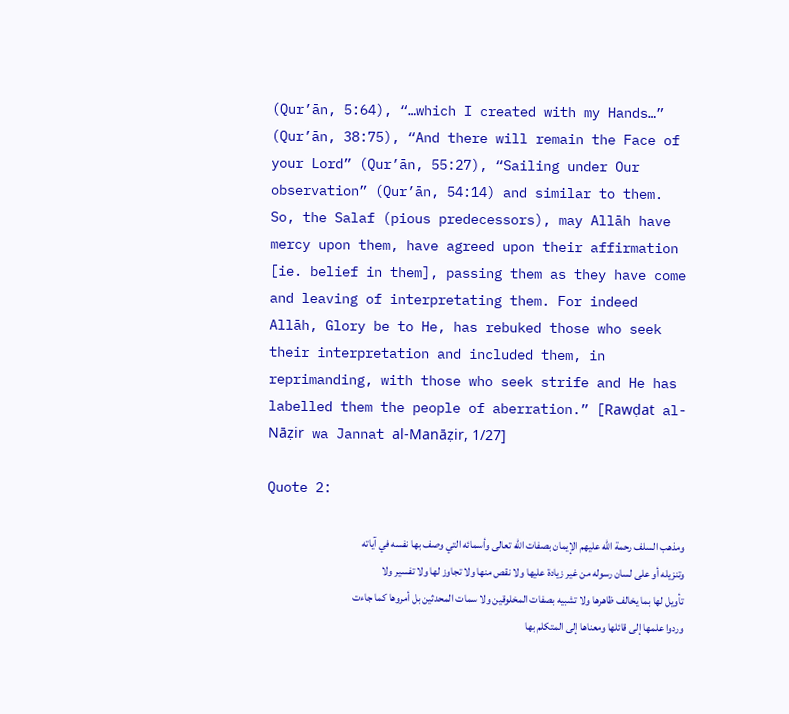(Qur’ān, 5:64), “…which I created with my Hands…” (Qur’ān, 38:75), “And there will remain the Face of your Lord” (Qur’ān, 55:27), “Sailing under Our observation” (Qur’ān, 54:14) and similar to them. So, the Salaf (pious predecessors), may Allāh have mercy upon them, have agreed upon their affirmation [ie. belief in them], passing them as they have come and leaving of interpretating them. For indeed Allāh, Glory be to He, has rebuked those who seek their interpretation and included them, in reprimanding, with those who seek strife and He has labelled them the people of aberration.” [Rawḍat al-Nāẓir wa Jannat al-Manāẓir, 1/27]

Quote 2:

ومذهب السلف رحمة الله عليهم الإيمان بصفات الله تعالى وأسمائه التي وصف بها نفسه في آياته وتنزيله أو على لسان رسوله من غير زيادة عليها ولا نقص منها ولا تجاوز لها ولا تفسير ولا تأويل لها بما يخالف ظاهرها ولا تشبيه بصفات المخلوقين ولا سمات المحدثين بل أمروها كما جاءت وردوا علمها إلى قائلها ومعناها إلى المتكلم بها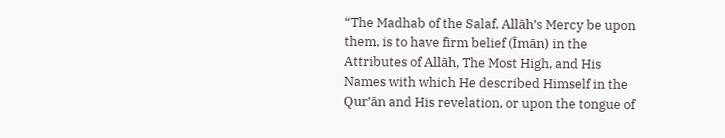“The Madhab of the Salaf, Allāh’s Mercy be upon them, is to have firm belief (Īmān) in the Attributes of Allāh, The Most High, and His Names with which He described Himself in the Qur’ān and His revelation, or upon the tongue of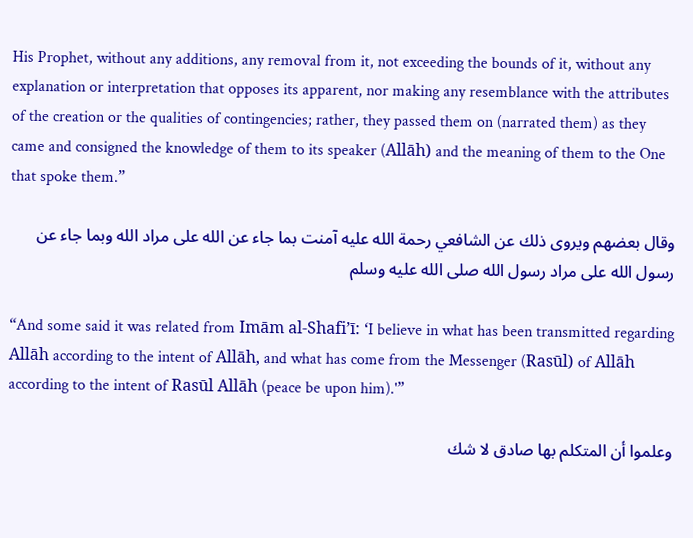His Prophet, without any additions, any removal from it, not exceeding the bounds of it, without any explanation or interpretation that opposes its apparent, nor making any resemblance with the attributes of the creation or the qualities of contingencies; rather, they passed them on (narrated them) as they came and consigned the knowledge of them to its speaker (Allāh) and the meaning of them to the One that spoke them.”

وقال بعضهم ويروى ذلك عن الشافعي رحمة الله عليه آمنت بما جاء عن الله على مراد الله وبما جاء عن رسول الله على مراد رسول الله صلى الله عليه وسلم

“And some said it was related from Imām al-Shafi’ī: ‘I believe in what has been transmitted regarding Allāh according to the intent of Allāh, and what has come from the Messenger (Rasūl) of Allāh according to the intent of Rasūl Allāh (peace be upon him).'”

وعلموا أن المتكلم بها صادق لا شك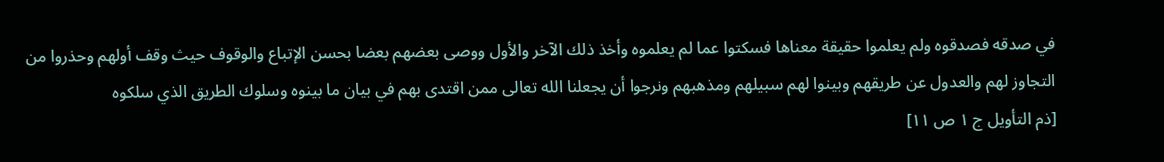في صدقه فصدقوه ولم يعلموا حقيقة معناها فسكتوا عما لم يعلموه وأخذ ذلك الآخر والأول ووصى بعضهم بعضا بحسن الإتباع والوقوف حيث وقف أولهم وحذروا من التجاوز لهم والعدول عن طريقهم وبينوا لهم سبيلهم ومذهبهم ونرجوا أن يجعلنا الله تعالى ممن اقتدى بهم في بيان ما بينوه وسلوك الطريق الذي سلكوه
[ذم التأويل ج ١ ص ١١]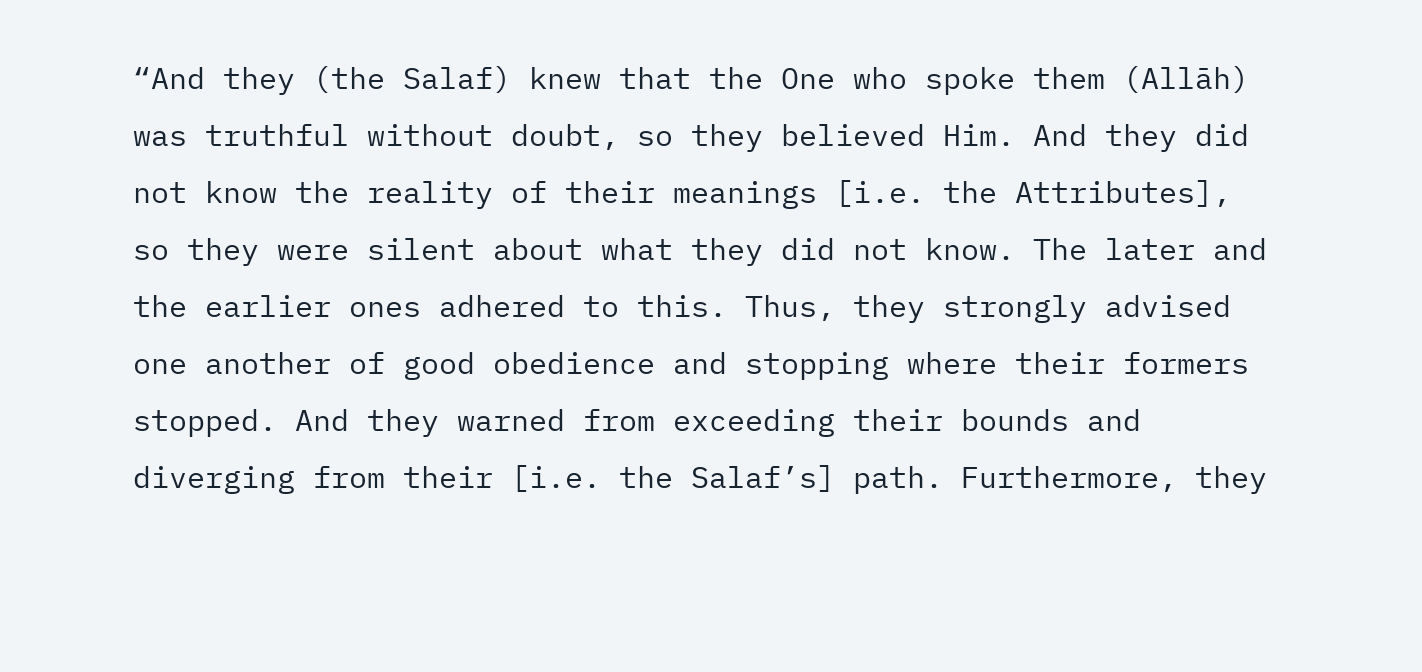“And they (the Salaf) knew that the One who spoke them (Allāh) was truthful without doubt, so they believed Him. And they did not know the reality of their meanings [i.e. the Attributes], so they were silent about what they did not know. The later and the earlier ones adhered to this. Thus, they strongly advised one another of good obedience and stopping where their formers stopped. And they warned from exceeding their bounds and diverging from their [i.e. the Salaf’s] path. Furthermore, they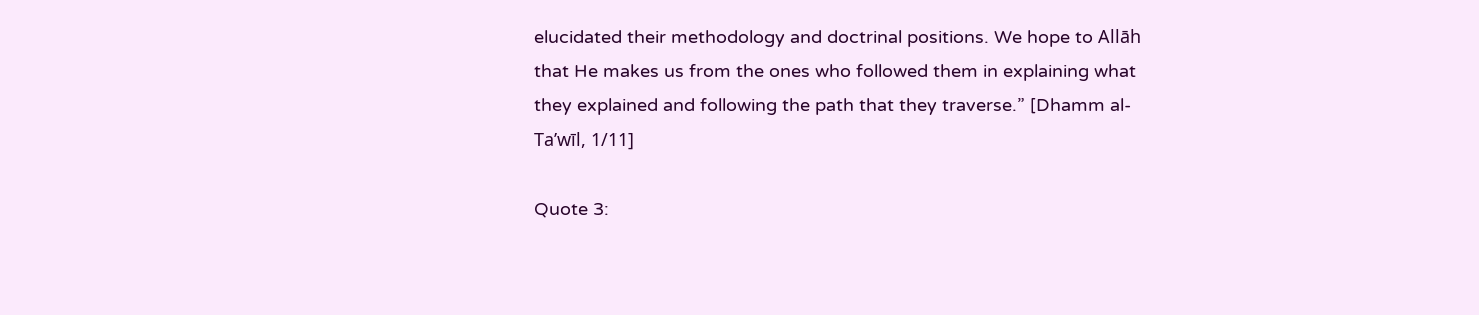elucidated their methodology and doctrinal positions. We hope to Allāh that He makes us from the ones who followed them in explaining what they explained and following the path that they traverse.” [Dhamm al-Ta’wīl, 1/11]

Quote 3: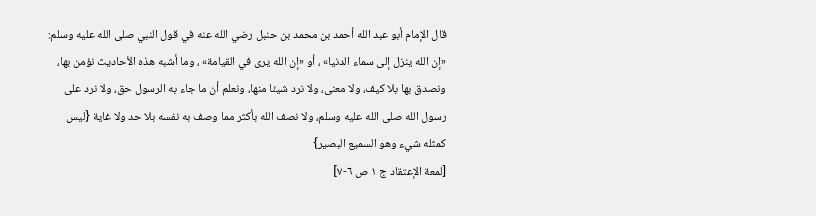قال الإمام أبو عبد الله أحمد بن محمد بن حنبل رضي الله عنه في قول النبي صلى الله عليه وسلم: «إن الله ينزل إلى سماء الدنيا» ، أو «إن الله يرى في القيامة» ، وما أشبه هذه الأحاديث نؤمن بها، ونصدق بها بلا كيف، ولا معنى، ولا نرد شيئا منها، ونعلم أن ما جاء به الرسول حق، ولا نرد على رسول الله صلى الله عليه وسلم، ولا نصف الله بأكثر مما وصف به نفسه بلا حد ولا غاية {ليس كمثله شيء وهو السميع البصير}
[لمعة الإعتقاد ج ١ ص ٦-٧]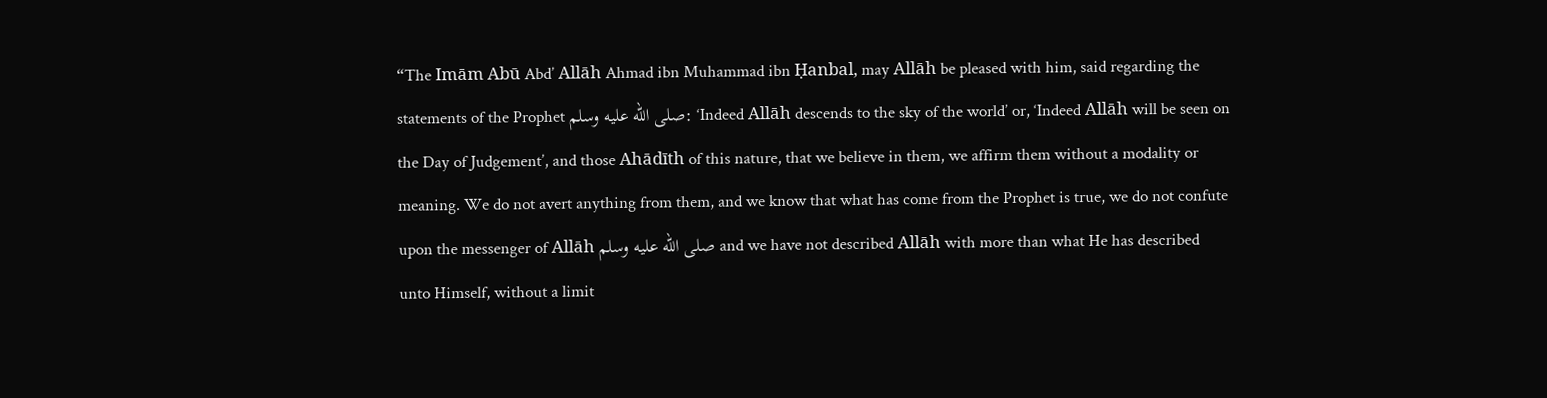“The Imām Abū Abd’ Allāh Ahmad ibn Muhammad ibn Ḥanbal, may Allāh be pleased with him, said regarding the statements of the Prophet صلى الله عليه وسلم: ‘Indeed Allāh descends to the sky of the world’ or, ‘Indeed Allāh will be seen on the Day of Judgement’, and those Ahādīth of this nature, that we believe in them, we affirm them without a modality or meaning. We do not avert anything from them, and we know that what has come from the Prophet is true, we do not confute upon the messenger of Allāh صلى الله عليه وسلم and we have not described Allāh with more than what He has described unto Himself, without a limit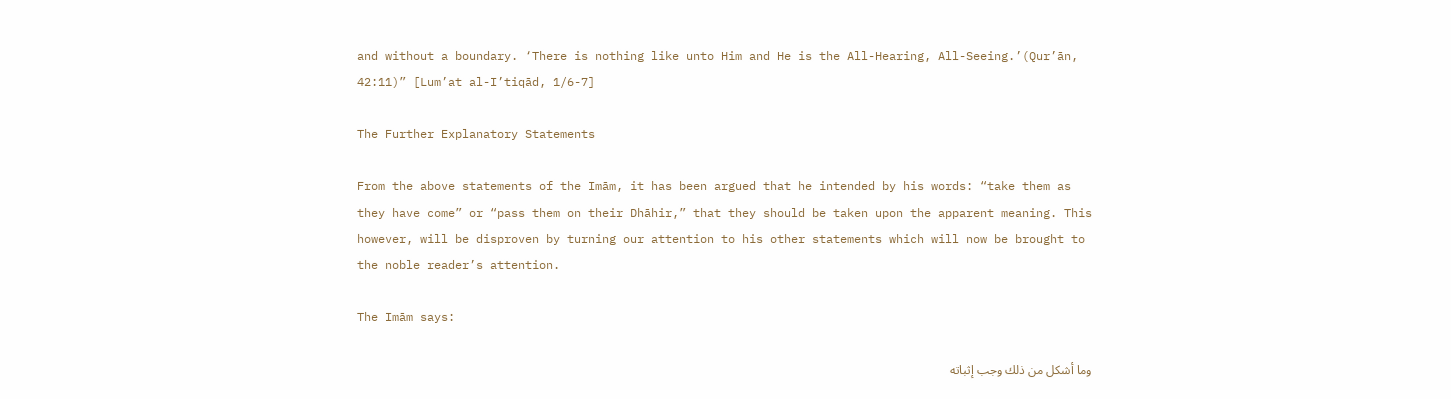and without a boundary. ‘There is nothing like unto Him and He is the All-Hearing, All-Seeing.’(Qur’ān, 42:11)” [Lum’at al-I’tiqād, 1/6-7]

The Further Explanatory Statements

From the above statements of the Imām, it has been argued that he intended by his words: “take them as they have come” or “pass them on their Dhāhir,” that they should be taken upon the apparent meaning. This however, will be disproven by turning our attention to his other statements which will now be brought to the noble reader’s attention.

The Imām says:

وما أشكل من ذلك وجب إثباته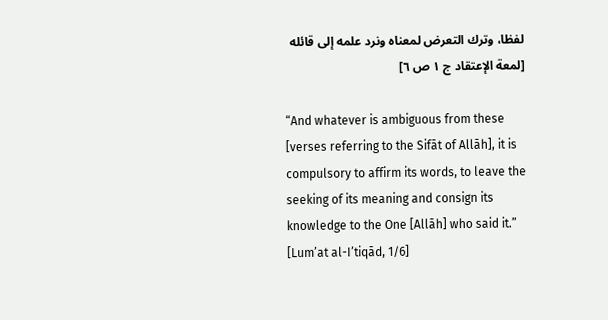لفظا، وترك التعرض لمعناه ونرد علمه إلى قائله
[لمعة الإعتقاد ج ١ ص ٦]

“And whatever is ambiguous from these [verses referring to the Sifāt of Allāh], it is compulsory to affirm its words, to leave the seeking of its meaning and consign its knowledge to the One [Allāh] who said it.” [Lum’at al-I’tiqād, 1/6]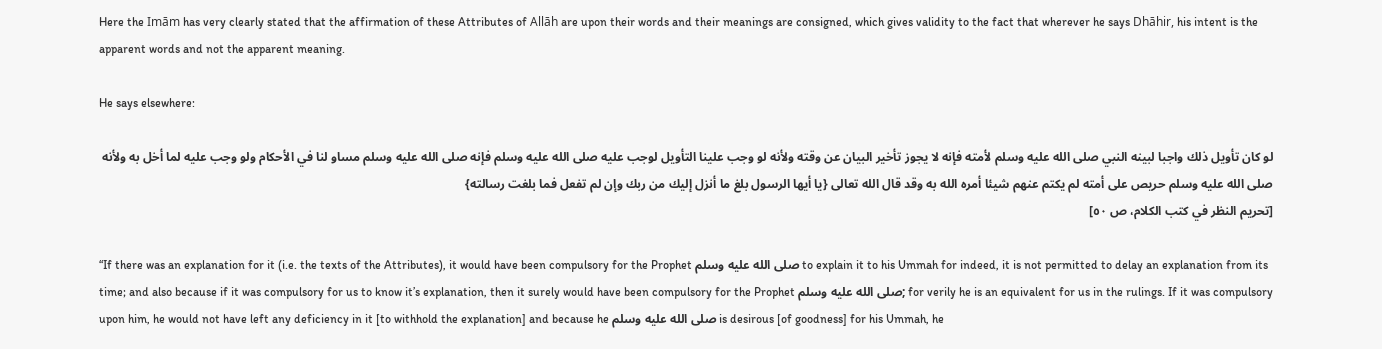Here the Imām has very clearly stated that the affirmation of these Attributes of Allāh are upon their words and their meanings are consigned, which gives validity to the fact that wherever he says Dhāhir, his intent is the apparent words and not the apparent meaning.

He says elsewhere:

لو كان تأويل ذلك واجبا لبينه النبي صلى الله عليه وسلم لأمته فإنه لا يجوز تأخير البيان عن وقته ولأنه لو وجب علينا التأويل لوجب عليه صلى الله عليه وسلم فإنه صلى الله عليه وسلم مساو لنا في الأحكام ولو وجب عليه لما أخل به ولأنه صلى الله عليه وسلم حريص على أمته لم يكتم عنهم شيئا أمره الله به وقد قال الله تعالى {يا أيها الرسول بلغ ما أنزل إليك من ربك وإن لم تفعل فما بلغت رسالته}
[تحريم النظر في كتب الكلام، ص ٥٠]

“If there was an explanation for it (i.e. the texts of the Attributes), it would have been compulsory for the Prophet صلى الله عليه وسلم to explain it to his Ummah for indeed, it is not permitted to delay an explanation from its time; and also because if it was compulsory for us to know it’s explanation, then it surely would have been compulsory for the Prophet صلى الله عليه وسلم; for verily he is an equivalent for us in the rulings. If it was compulsory upon him, he would not have left any deficiency in it [to withhold the explanation] and because he صلى الله عليه وسلم is desirous [of goodness] for his Ummah, he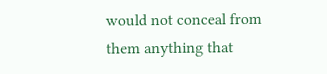would not conceal from them anything that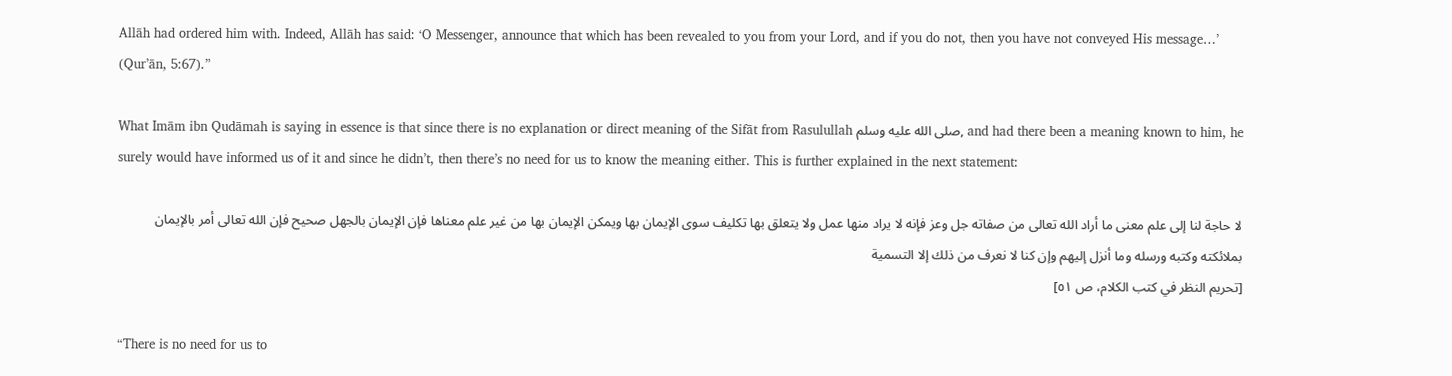Allāh had ordered him with. Indeed, Allāh has said: ‘O Messenger, announce that which has been revealed to you from your Lord, and if you do not, then you have not conveyed His message…’ (Qur’ān, 5:67).”

What Imām ibn Qudāmah is saying in essence is that since there is no explanation or direct meaning of the Sifāt from Rasulullah صلى الله عليه وسلم, and had there been a meaning known to him, he surely would have informed us of it and since he didn’t, then there’s no need for us to know the meaning either. This is further explained in the next statement:

لا حاجة لنا إلى علم معنى ما أراد الله تعالى من صفاته جل وعز فإنه لا يراد منها عمل ولا يتعلق بها تكليف سوى الإيمان بها ويمكن الإيمان بها من غير علم معناها فإن الإيمان بالجهل صحيح فإن الله تعالى أمر بالإيمان بملائكته وكتبه ورسله وما أنزل إليهم وإن كنا لا نعرف من ذلك إلا التسمية
[تحريم النظر في كتب الكلام، ص ٥١]

“There is no need for us to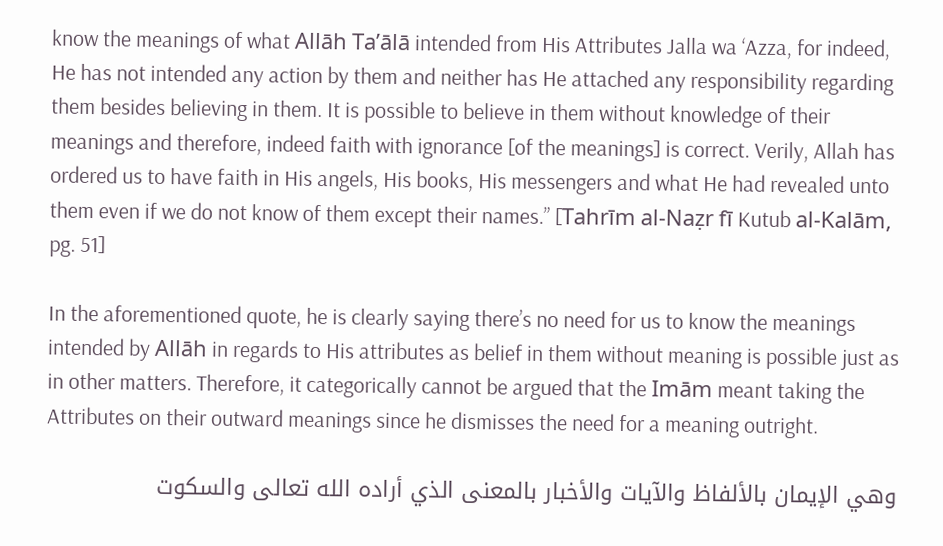know the meanings of what Allāh Ta’ālā intended from His Attributes Jalla wa ‘Azza, for indeed, He has not intended any action by them and neither has He attached any responsibility regarding them besides believing in them. It is possible to believe in them without knowledge of their meanings and therefore, indeed faith with ignorance [of the meanings] is correct. Verily, Allah has ordered us to have faith in His angels, His books, His messengers and what He had revealed unto them even if we do not know of them except their names.” [Tahrīm al-Naẓr fī Kutub al-Kalām, pg. 51]

In the aforementioned quote, he is clearly saying there’s no need for us to know the meanings intended by Allāh in regards to His attributes as belief in them without meaning is possible just as in other matters. Therefore, it categorically cannot be argued that the Imām meant taking the Attributes on their outward meanings since he dismisses the need for a meaning outright.

وهي الإيمان بالألفاظ والآيات والأخبار بالمعنى الذي أراده الله تعالى والسكوت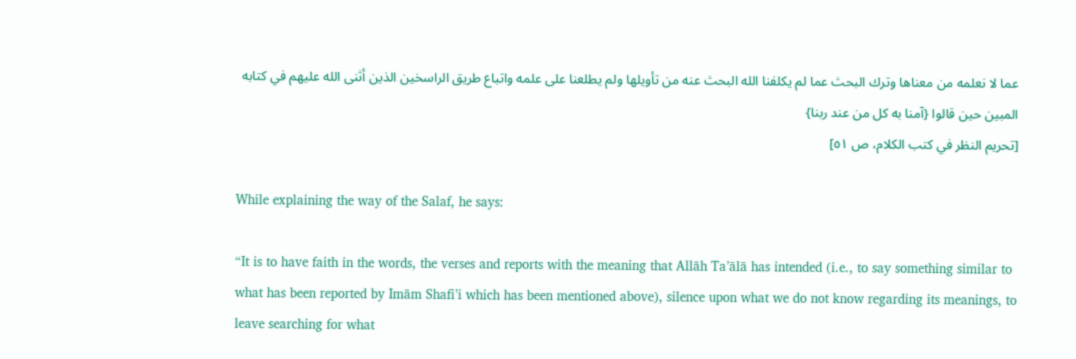عما لا نعلمه من معناها وترك البحث عما لم يكلفنا الله البحث عنه من تأويلها ولم يطلعنا على علمه واتباع طريق الراسخين الذين أثنى الله عليهم في كتابه المبين حين قالوا {آمنا به كل من عند ربنا}
[تحريم النظر في كتب الكلام، ص ٥١]

While explaining the way of the Salaf, he says:

“It is to have faith in the words, the verses and reports with the meaning that Allāh Ta’ālā has intended (i.e., to say something similar to what has been reported by Imām Shafi’i which has been mentioned above), silence upon what we do not know regarding its meanings, to leave searching for what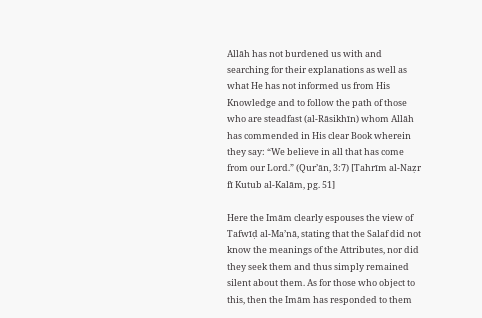Allāh has not burdened us with and searching for their explanations as well as what He has not informed us from His Knowledge and to follow the path of those who are steadfast (al-Rāsikhīn) whom Allāh has commended in His clear Book wherein they say: “We believe in all that has come from our Lord.” (Qur’ān, 3:7) [Tahrīm al-Naẓr fī Kutub al-Kalām, pg. 51]

Here the Imām clearly espouses the view of Tafwīḍ al-Ma’nā, stating that the Salaf did not know the meanings of the Attributes, nor did they seek them and thus simply remained silent about them. As for those who object to this, then the Imām has responded to them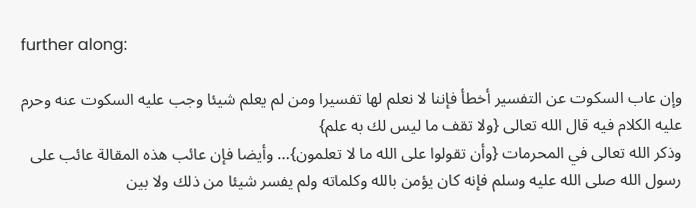further along:

وإن عاب السكوت عن التفسير أخطأ فإننا لا نعلم لها تفسيرا ومن لم يعلم شيئا وجب عليه السكوت عنه وحرم عليه الكلام فيه قال الله تعالى {ولا تقف ما ليس لك به علم}
وذكر الله تعالى في المحرمات {وأن تقولوا على الله ما لا تعلمون}… وأيضا فإن عائب هذه المقالة عائب على رسول الله صلى الله عليه وسلم فإنه كان يؤمن بالله وكلماته ولم يفسر شيئا من ذلك ولا بين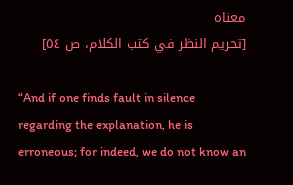معناه
[تحريم النظر في كتب الكلام، ص ٥٤]

“And if one finds fault in silence regarding the explanation, he is erroneous; for indeed, we do not know an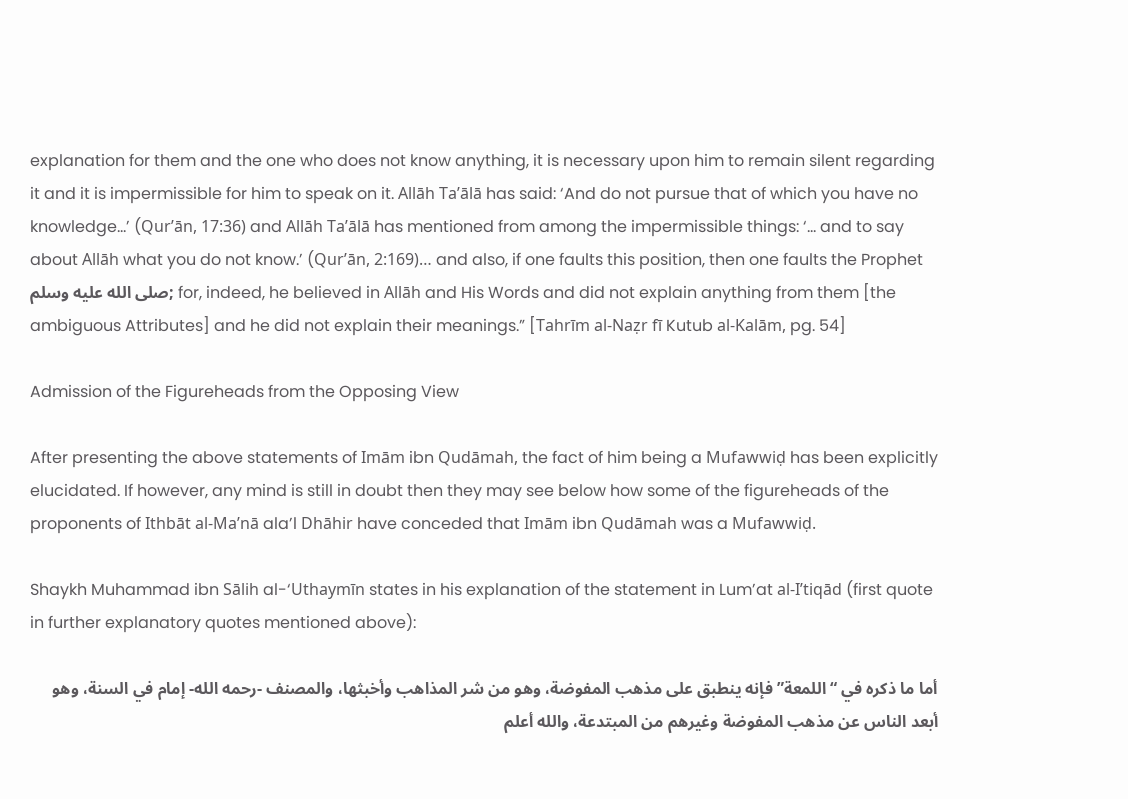explanation for them and the one who does not know anything, it is necessary upon him to remain silent regarding it and it is impermissible for him to speak on it. Allāh Ta’ālā has said: ‘And do not pursue that of which you have no knowledge…’ (Qur’ān, 17:36) and Allāh Ta’ālā has mentioned from among the impermissible things: ‘… and to say about Allāh what you do not know.’ (Qur’ān, 2:169)… and also, if one faults this position, then one faults the Prophet صلى الله عليه وسلم; for, indeed, he believed in Allāh and His Words and did not explain anything from them [the ambiguous Attributes] and he did not explain their meanings.” [Tahrīm al-Naẓr fī Kutub al-Kalām, pg. 54]

Admission of the Figureheads from the Opposing View

After presenting the above statements of Imām ibn Qudāmah, the fact of him being a Mufawwiḍ has been explicitly elucidated. If however, any mind is still in doubt then they may see below how some of the figureheads of the proponents of Ithbāt al-Ma’nā ala’l Dhāhir have conceded that Imām ibn Qudāmah was a Mufawwiḍ.

Shaykh Muhammad ibn Sālih al-‘Uthaymīn states in his explanation of the statement in Lum’at al-I’tiqād (first quote in further explanatory quotes mentioned above):

أما ما ذكره في “اللمعة” فإنه ينطبق على مذهب المفوضة، وهو من شر المذاهب وأخبثها، والمصنف -رحمه الله- إمام في السنة، وهو أبعد الناس عن مذهب المفوضة وغيرهم من المبتدعة، والله أعلم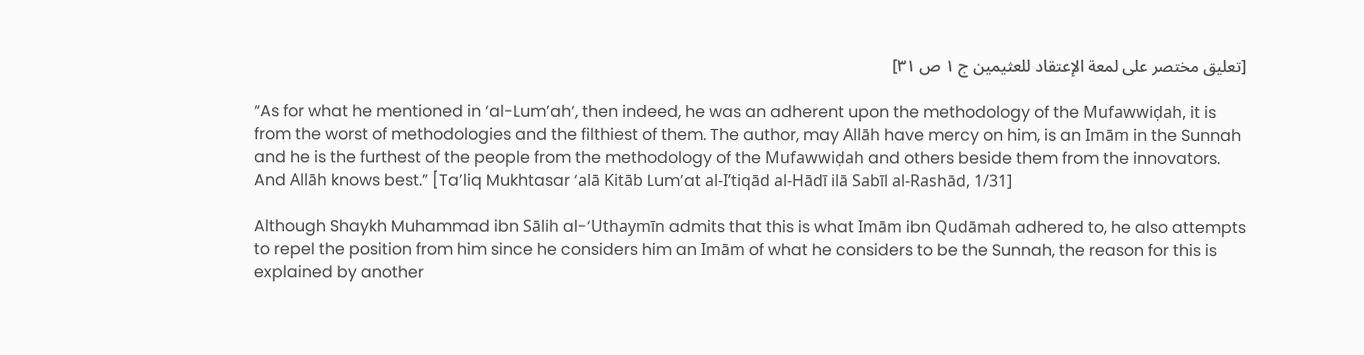[تعليق مختصر على لمعة الإعتقاد للعثيمين ج ١ ص ٣١]

“As for what he mentioned in ‘al-Lum’ah‘, then indeed, he was an adherent upon the methodology of the Mufawwiḍah, it is from the worst of methodologies and the filthiest of them. The author, may Allāh have mercy on him, is an Imām in the Sunnah and he is the furthest of the people from the methodology of the Mufawwiḍah and others beside them from the innovators. And Allāh knows best.” [Ta’liq Mukhtasar ‘alā Kitāb Lum’at al-I’tiqād al-Hādī ilā Sabīl al-Rashād, 1/31]

Although Shaykh Muhammad ibn Sālih al-‘Uthaymīn admits that this is what Imām ibn Qudāmah adhered to, he also attempts to repel the position from him since he considers him an Imām of what he considers to be the Sunnah, the reason for this is explained by another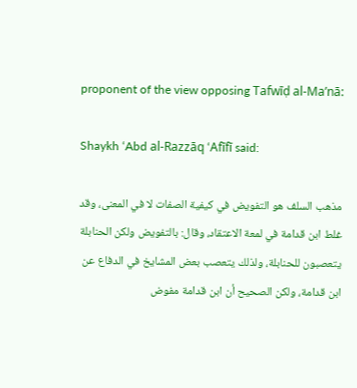proponent of the view opposing Tafwīḍ al-Ma’nā:

Shaykh ‘Abd al-Razzāq ‘Afīfī said:

مذهب السلف هو التفويض في كيفية الصفات لا في المعنى، وقد غلط ابن قدامة في لمعة الاعتقاد، وقال: بالتفويض ولكن الحنابلة يتعصبون للحنابلة، ولذلك يتعصب بعض المشايخ في الدفاع عن ابن قدامة، ولكن الصحيح أن ابن قدامة مفوض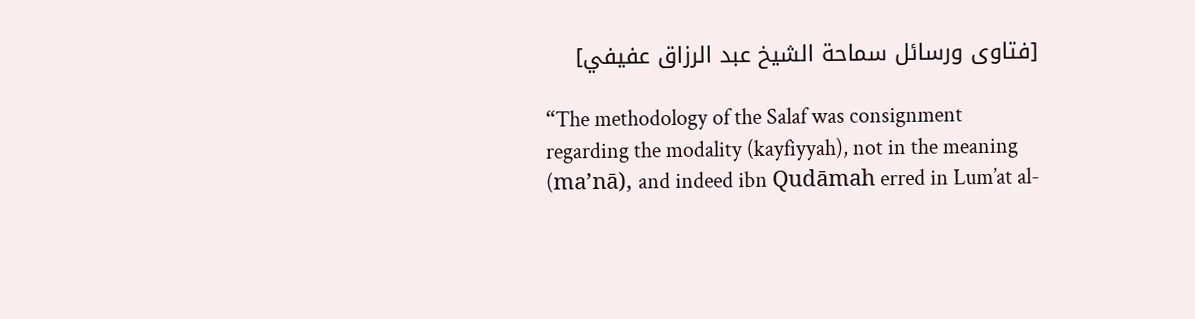[فتاوى ورسائل سماحة الشيخ عبد الرزاق عفيفي]

“The methodology of the Salaf was consignment regarding the modality (kayfiyyah), not in the meaning (ma’nā), and indeed ibn Qudāmah erred in Lum’at al-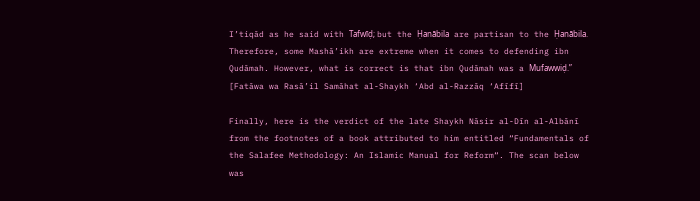I’tiqād as he said with Tafwīḍ; but the Ḥanābila are partisan to the Ḥanābila. Therefore, some Mashā’ikh are extreme when it comes to defending ibn Qudāmah. However, what is correct is that ibn Qudāmah was a Mufawwiḍ.” [Fatāwa wa Rasā’il Samāhat al-Shaykh ‘Abd al-Razzāq ‘Afīfī]

Finally, here is the verdict of the late Shaykh Nāsir al-Dīn al-Albānī from the footnotes of a book attributed to him entitled “Fundamentals of the Salafee Methodology: An Islamic Manual for Reform“. The scan below was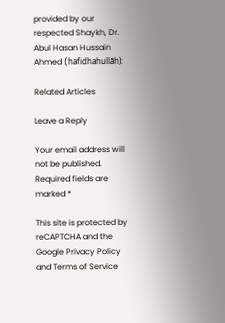provided by our respected Shaykh, Dr. Abul Hasan Hussain Ahmed (hafidhahullāh):

Related Articles

Leave a Reply

Your email address will not be published. Required fields are marked *

This site is protected by reCAPTCHA and the Google Privacy Policy and Terms of Service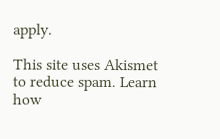apply.

This site uses Akismet to reduce spam. Learn how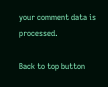your comment data is processed.

Back to top button